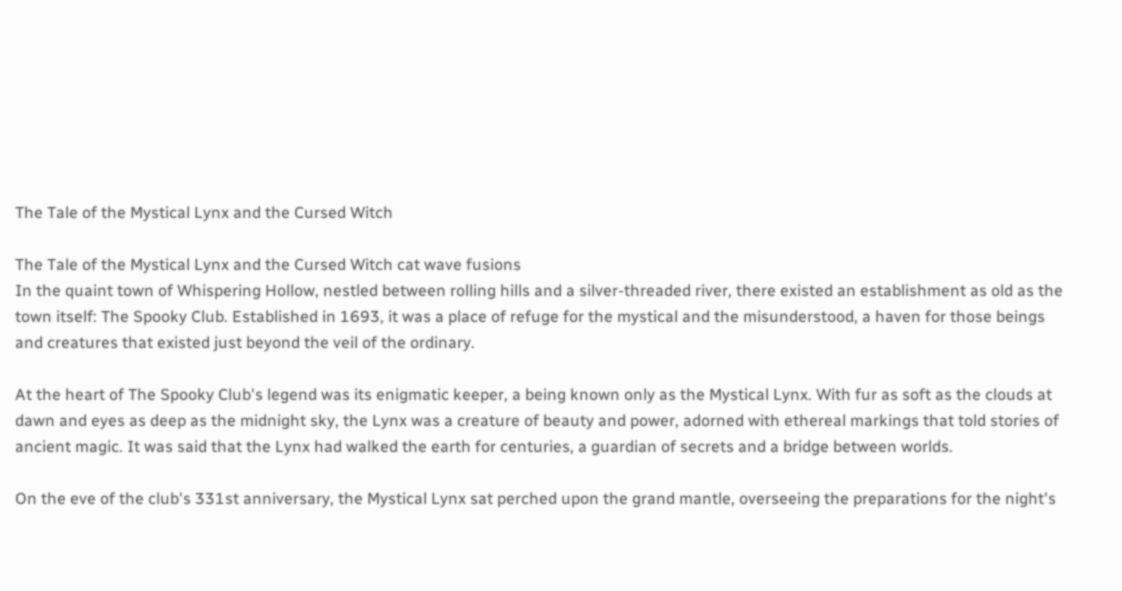The Tale of the Mystical Lynx and the Cursed Witch

The Tale of the Mystical Lynx and the Cursed Witch cat wave fusions
In the quaint town of Whispering Hollow, nestled between rolling hills and a silver-threaded river, there existed an establishment as old as the town itself: The Spooky Club. Established in 1693, it was a place of refuge for the mystical and the misunderstood, a haven for those beings and creatures that existed just beyond the veil of the ordinary.

At the heart of The Spooky Club's legend was its enigmatic keeper, a being known only as the Mystical Lynx. With fur as soft as the clouds at dawn and eyes as deep as the midnight sky, the Lynx was a creature of beauty and power, adorned with ethereal markings that told stories of ancient magic. It was said that the Lynx had walked the earth for centuries, a guardian of secrets and a bridge between worlds.

On the eve of the club's 331st anniversary, the Mystical Lynx sat perched upon the grand mantle, overseeing the preparations for the night's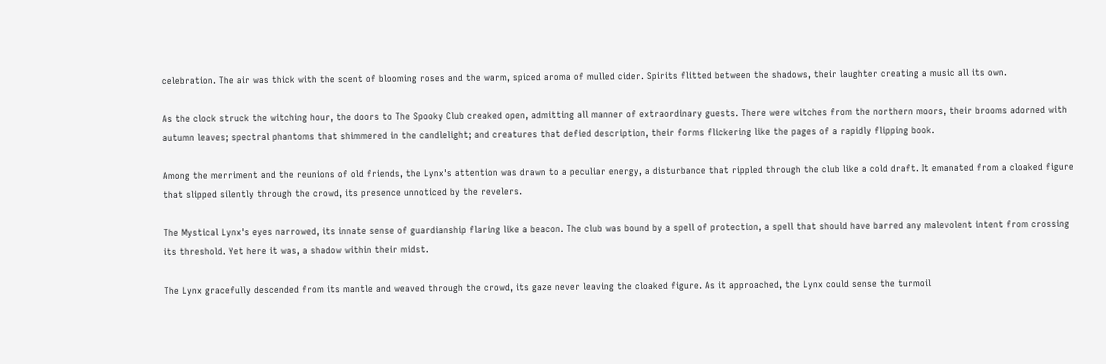celebration. The air was thick with the scent of blooming roses and the warm, spiced aroma of mulled cider. Spirits flitted between the shadows, their laughter creating a music all its own.

As the clock struck the witching hour, the doors to The Spooky Club creaked open, admitting all manner of extraordinary guests. There were witches from the northern moors, their brooms adorned with autumn leaves; spectral phantoms that shimmered in the candlelight; and creatures that defied description, their forms flickering like the pages of a rapidly flipping book.

Among the merriment and the reunions of old friends, the Lynx's attention was drawn to a peculiar energy, a disturbance that rippled through the club like a cold draft. It emanated from a cloaked figure that slipped silently through the crowd, its presence unnoticed by the revelers.

The Mystical Lynx's eyes narrowed, its innate sense of guardianship flaring like a beacon. The club was bound by a spell of protection, a spell that should have barred any malevolent intent from crossing its threshold. Yet here it was, a shadow within their midst.

The Lynx gracefully descended from its mantle and weaved through the crowd, its gaze never leaving the cloaked figure. As it approached, the Lynx could sense the turmoil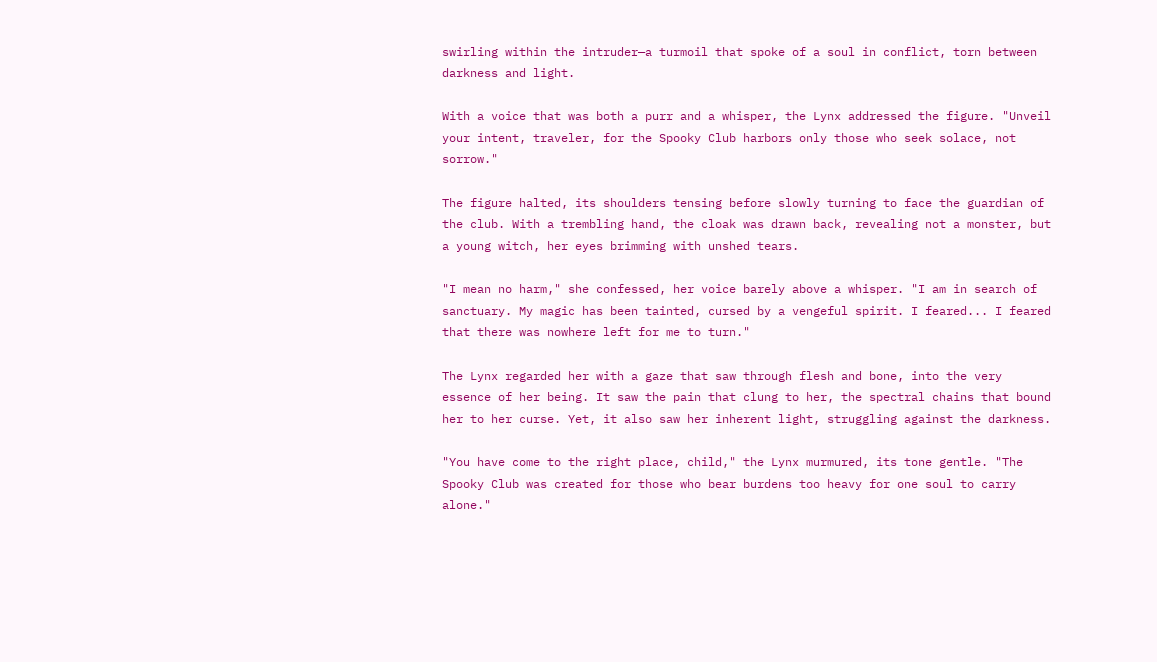swirling within the intruder—a turmoil that spoke of a soul in conflict, torn between darkness and light.

With a voice that was both a purr and a whisper, the Lynx addressed the figure. "Unveil your intent, traveler, for the Spooky Club harbors only those who seek solace, not sorrow."

The figure halted, its shoulders tensing before slowly turning to face the guardian of the club. With a trembling hand, the cloak was drawn back, revealing not a monster, but a young witch, her eyes brimming with unshed tears.

"I mean no harm," she confessed, her voice barely above a whisper. "I am in search of sanctuary. My magic has been tainted, cursed by a vengeful spirit. I feared... I feared that there was nowhere left for me to turn."

The Lynx regarded her with a gaze that saw through flesh and bone, into the very essence of her being. It saw the pain that clung to her, the spectral chains that bound her to her curse. Yet, it also saw her inherent light, struggling against the darkness.

"You have come to the right place, child," the Lynx murmured, its tone gentle. "The Spooky Club was created for those who bear burdens too heavy for one soul to carry alone."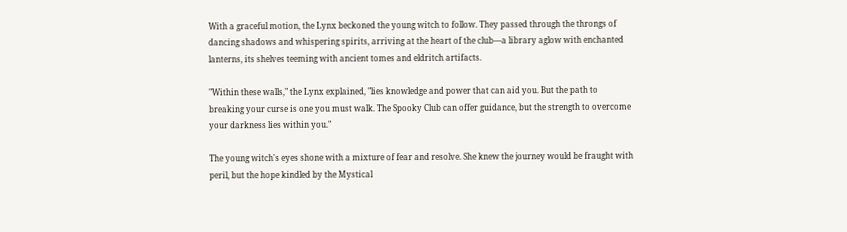With a graceful motion, the Lynx beckoned the young witch to follow. They passed through the throngs of dancing shadows and whispering spirits, arriving at the heart of the club—a library aglow with enchanted lanterns, its shelves teeming with ancient tomes and eldritch artifacts.

"Within these walls," the Lynx explained, "lies knowledge and power that can aid you. But the path to breaking your curse is one you must walk. The Spooky Club can offer guidance, but the strength to overcome your darkness lies within you."

The young witch's eyes shone with a mixture of fear and resolve. She knew the journey would be fraught with peril, but the hope kindled by the Mystical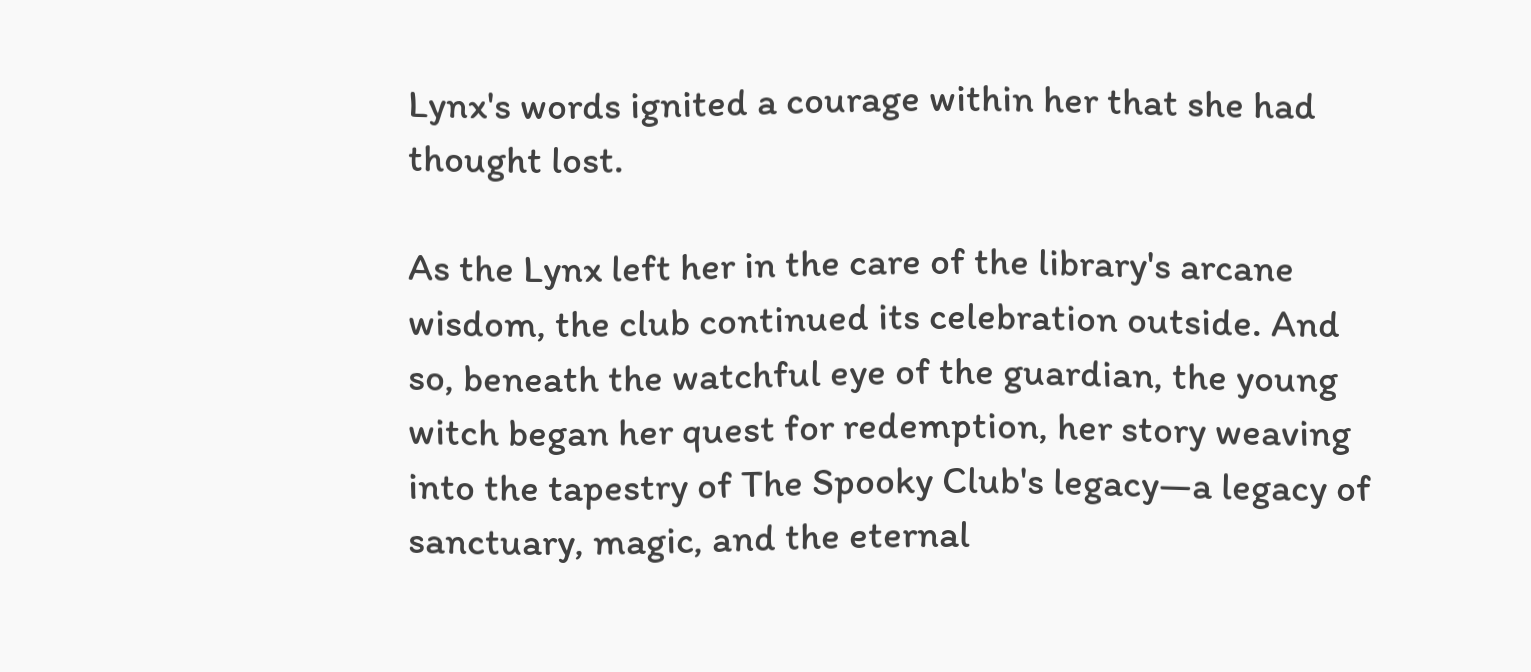Lynx's words ignited a courage within her that she had thought lost.

As the Lynx left her in the care of the library's arcane wisdom, the club continued its celebration outside. And so, beneath the watchful eye of the guardian, the young witch began her quest for redemption, her story weaving into the tapestry of The Spooky Club's legacy—a legacy of sanctuary, magic, and the eternal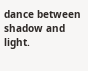dance between shadow and light.